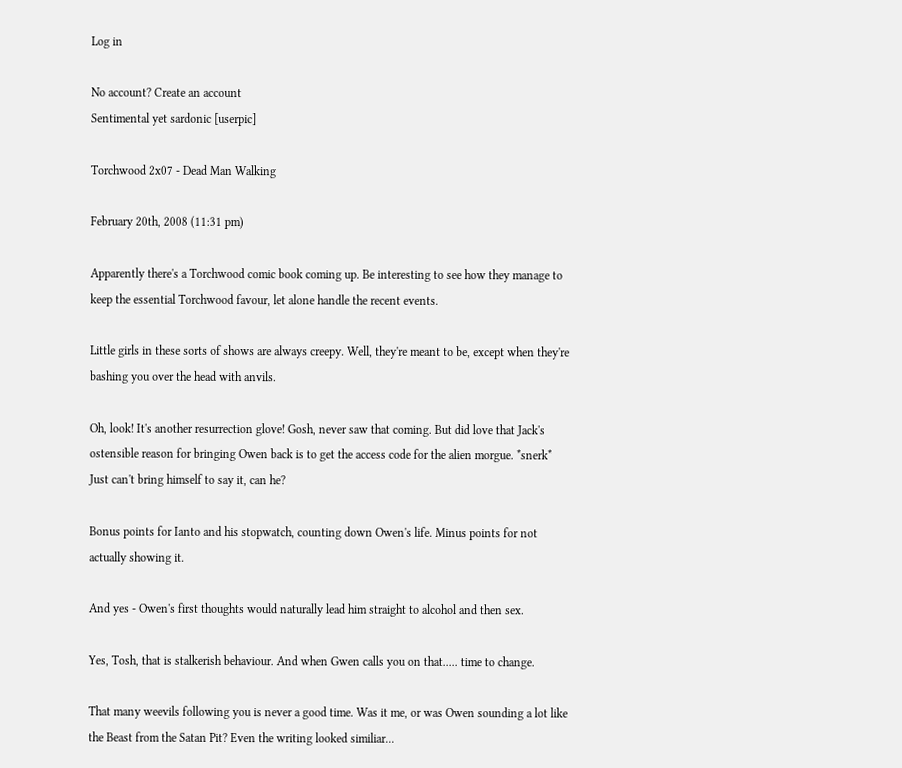Log in

No account? Create an account
Sentimental yet sardonic [userpic]

Torchwood 2x07 - Dead Man Walking

February 20th, 2008 (11:31 pm)

Apparently there's a Torchwood comic book coming up. Be interesting to see how they manage to keep the essential Torchwood favour, let alone handle the recent events.

Little girls in these sorts of shows are always creepy. Well, they're meant to be, except when they're bashing you over the head with anvils.

Oh, look! It's another resurrection glove! Gosh, never saw that coming. But did love that Jack's ostensible reason for bringing Owen back is to get the access code for the alien morgue. *snerk* Just can't bring himself to say it, can he?

Bonus points for Ianto and his stopwatch, counting down Owen's life. Minus points for not actually showing it.

And yes - Owen's first thoughts would naturally lead him straight to alcohol and then sex.

Yes, Tosh, that is stalkerish behaviour. And when Gwen calls you on that..... time to change.

That many weevils following you is never a good time. Was it me, or was Owen sounding a lot like the Beast from the Satan Pit? Even the writing looked similiar...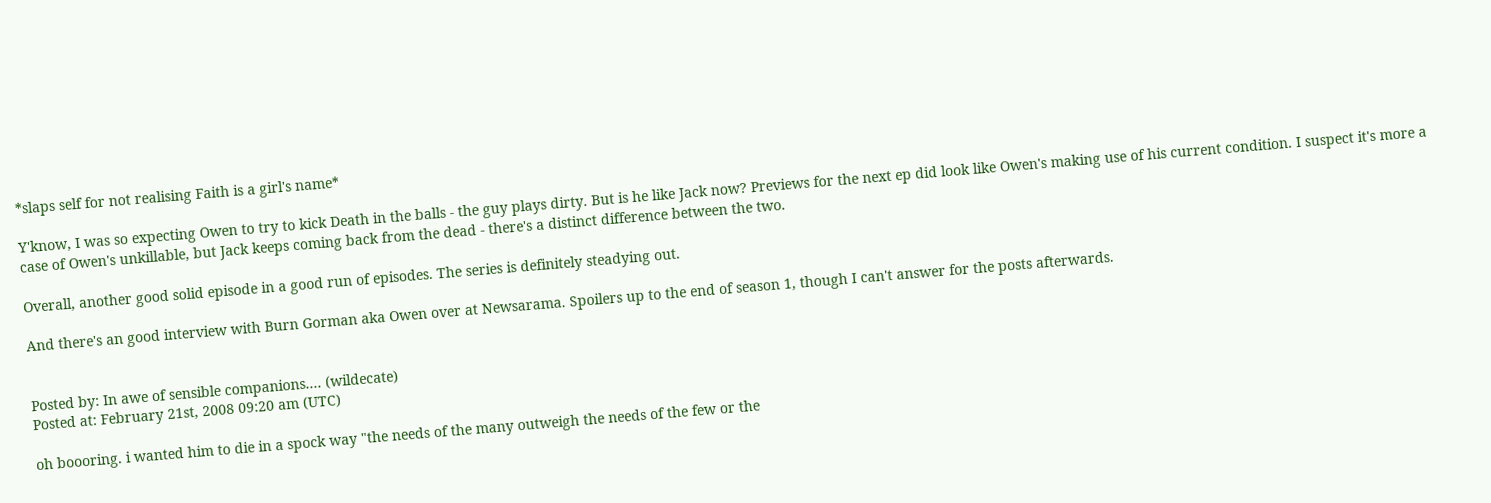*slaps self for not realising Faith is a girl's name*

Y'know, I was so expecting Owen to try to kick Death in the balls - the guy plays dirty. But is he like Jack now? Previews for the next ep did look like Owen's making use of his current condition. I suspect it's more a case of Owen's unkillable, but Jack keeps coming back from the dead - there's a distinct difference between the two.

Overall, another good solid episode in a good run of episodes. The series is definitely steadying out.

And there's an good interview with Burn Gorman aka Owen over at Newsarama. Spoilers up to the end of season 1, though I can't answer for the posts afterwards.


Posted by: In awe of sensible companions.... (wildecate)
Posted at: February 21st, 2008 09:20 am (UTC)

oh boooring. i wanted him to die in a spock way "the needs of the many outweigh the needs of the few or the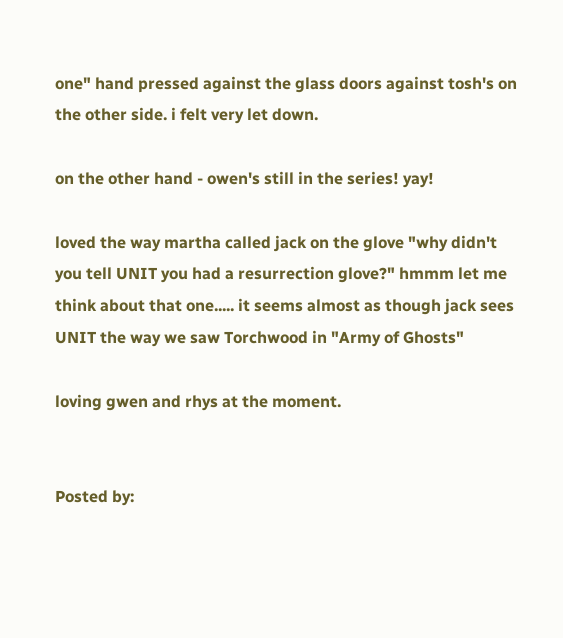one" hand pressed against the glass doors against tosh's on the other side. i felt very let down.

on the other hand - owen's still in the series! yay!

loved the way martha called jack on the glove "why didn't you tell UNIT you had a resurrection glove?" hmmm let me think about that one..... it seems almost as though jack sees UNIT the way we saw Torchwood in "Army of Ghosts"

loving gwen and rhys at the moment.


Posted by: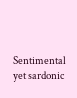Sentimental yet sardonic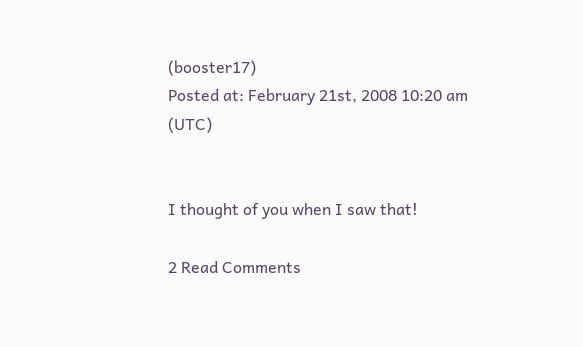(booster17)
Posted at: February 21st, 2008 10:20 am (UTC)


I thought of you when I saw that!

2 Read Comments